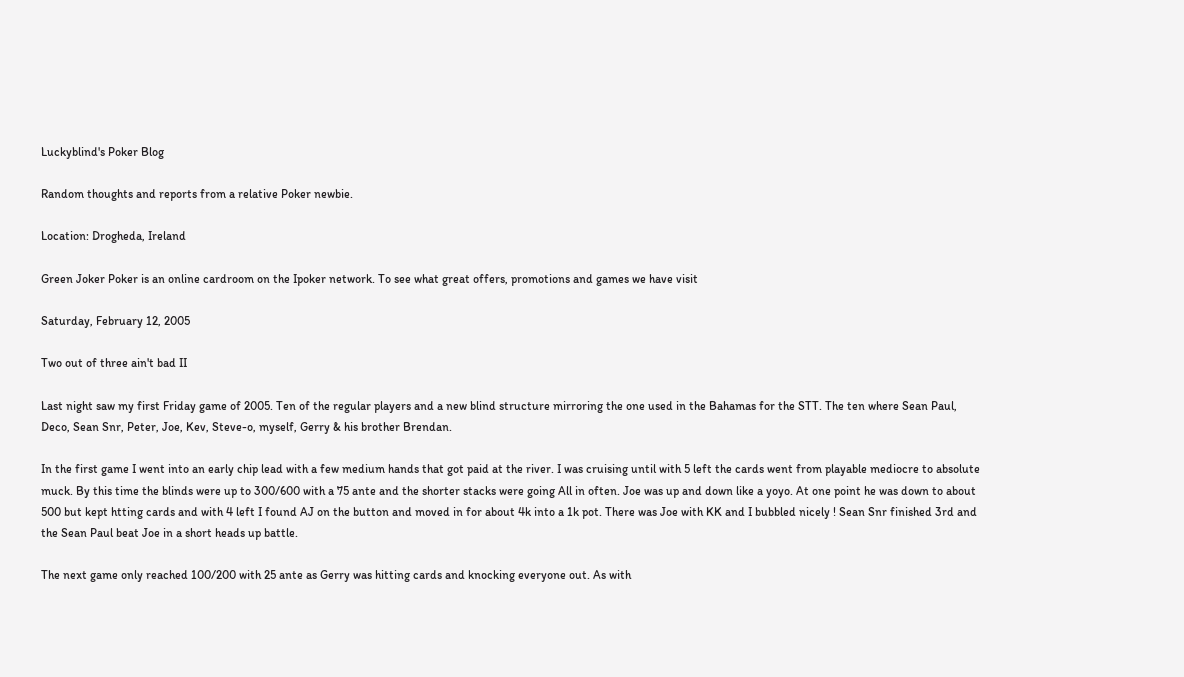Luckyblind's Poker Blog

Random thoughts and reports from a relative Poker newbie.

Location: Drogheda, Ireland

Green Joker Poker is an online cardroom on the Ipoker network. To see what great offers, promotions and games we have visit

Saturday, February 12, 2005

Two out of three ain't bad II

Last night saw my first Friday game of 2005. Ten of the regular players and a new blind structure mirroring the one used in the Bahamas for the STT. The ten where Sean Paul, Deco, Sean Snr, Peter, Joe, Kev, Steve-o, myself, Gerry & his brother Brendan.

In the first game I went into an early chip lead with a few medium hands that got paid at the river. I was cruising until with 5 left the cards went from playable mediocre to absolute muck. By this time the blinds were up to 300/600 with a 75 ante and the shorter stacks were going All in often. Joe was up and down like a yoyo. At one point he was down to about 500 but kept htting cards and with 4 left I found AJ on the button and moved in for about 4k into a 1k pot. There was Joe with KK and I bubbled nicely ! Sean Snr finished 3rd and the Sean Paul beat Joe in a short heads up battle.

The next game only reached 100/200 with 25 ante as Gerry was hitting cards and knocking everyone out. As with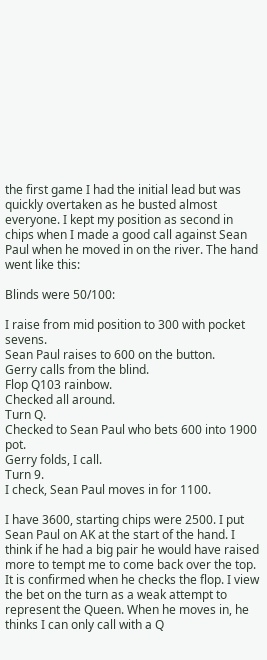the first game I had the initial lead but was quickly overtaken as he busted almost everyone. I kept my position as second in chips when I made a good call against Sean Paul when he moved in on the river. The hand went like this:

Blinds were 50/100:

I raise from mid position to 300 with pocket sevens.
Sean Paul raises to 600 on the button.
Gerry calls from the blind.
Flop Q103 rainbow.
Checked all around.
Turn Q.
Checked to Sean Paul who bets 600 into 1900 pot.
Gerry folds, I call.
Turn 9.
I check, Sean Paul moves in for 1100.

I have 3600, starting chips were 2500. I put Sean Paul on AK at the start of the hand. I think if he had a big pair he would have raised more to tempt me to come back over the top. It is confirmed when he checks the flop. I view the bet on the turn as a weak attempt to represent the Queen. When he moves in, he thinks I can only call with a Q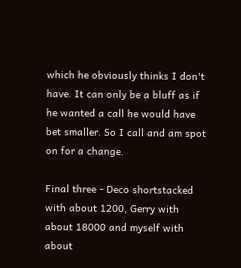which he obviously thinks I don't have. It can only be a bluff as if he wanted a call he would have bet smaller. So I call and am spot on for a change.

Final three - Deco shortstacked with about 1200, Gerry with about 18000 and myself with about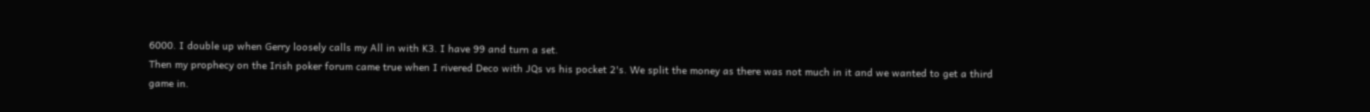6000. I double up when Gerry loosely calls my All in with K3. I have 99 and turn a set.
Then my prophecy on the Irish poker forum came true when I rivered Deco with JQs vs his pocket 2's. We split the money as there was not much in it and we wanted to get a third game in.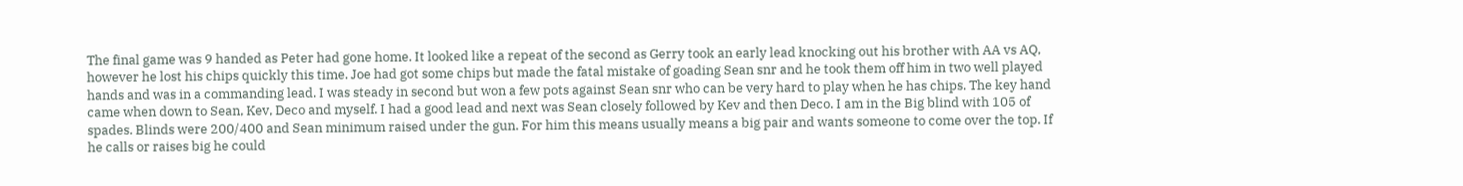The final game was 9 handed as Peter had gone home. It looked like a repeat of the second as Gerry took an early lead knocking out his brother with AA vs AQ, however he lost his chips quickly this time. Joe had got some chips but made the fatal mistake of goading Sean snr and he took them off him in two well played hands and was in a commanding lead. I was steady in second but won a few pots against Sean snr who can be very hard to play when he has chips. The key hand came when down to Sean, Kev, Deco and myself. I had a good lead and next was Sean closely followed by Kev and then Deco. I am in the Big blind with 105 of spades. Blinds were 200/400 and Sean minimum raised under the gun. For him this means usually means a big pair and wants someone to come over the top. If he calls or raises big he could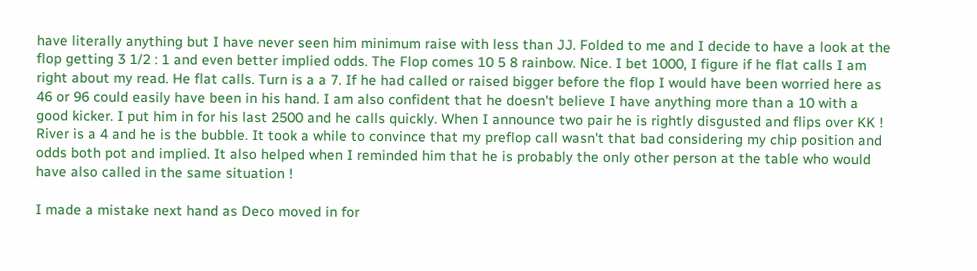have literally anything but I have never seen him minimum raise with less than JJ. Folded to me and I decide to have a look at the flop getting 3 1/2 : 1 and even better implied odds. The Flop comes 10 5 8 rainbow. Nice. I bet 1000, I figure if he flat calls I am right about my read. He flat calls. Turn is a a 7. If he had called or raised bigger before the flop I would have been worried here as 46 or 96 could easily have been in his hand. I am also confident that he doesn't believe I have anything more than a 10 with a good kicker. I put him in for his last 2500 and he calls quickly. When I announce two pair he is rightly disgusted and flips over KK ! River is a 4 and he is the bubble. It took a while to convince that my preflop call wasn't that bad considering my chip position and odds both pot and implied. It also helped when I reminded him that he is probably the only other person at the table who would have also called in the same situation !

I made a mistake next hand as Deco moved in for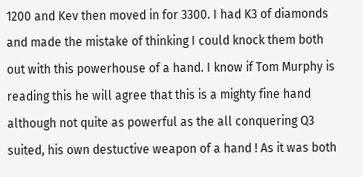1200 and Kev then moved in for 3300. I had K3 of diamonds and made the mistake of thinking I could knock them both out with this powerhouse of a hand. I know if Tom Murphy is reading this he will agree that this is a mighty fine hand although not quite as powerful as the all conquering Q3 suited, his own destuctive weapon of a hand ! As it was both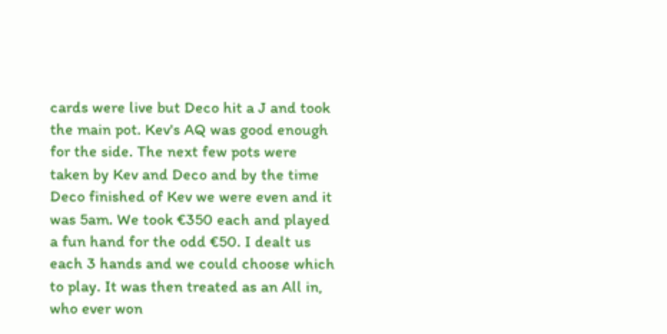cards were live but Deco hit a J and took the main pot. Kev's AQ was good enough for the side. The next few pots were taken by Kev and Deco and by the time Deco finished of Kev we were even and it was 5am. We took €350 each and played a fun hand for the odd €50. I dealt us each 3 hands and we could choose which to play. It was then treated as an All in, who ever won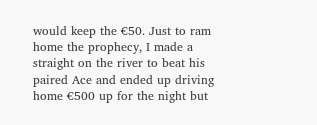would keep the €50. Just to ram home the prophecy, I made a straight on the river to beat his paired Ace and ended up driving home €500 up for the night but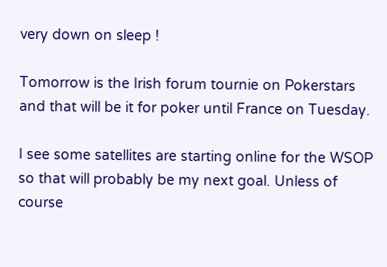very down on sleep !

Tomorrow is the Irish forum tournie on Pokerstars and that will be it for poker until France on Tuesday.

I see some satellites are starting online for the WSOP so that will probably be my next goal. Unless of course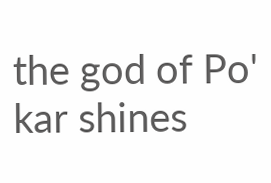the god of Po' kar shines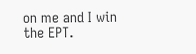on me and I win the EPT.